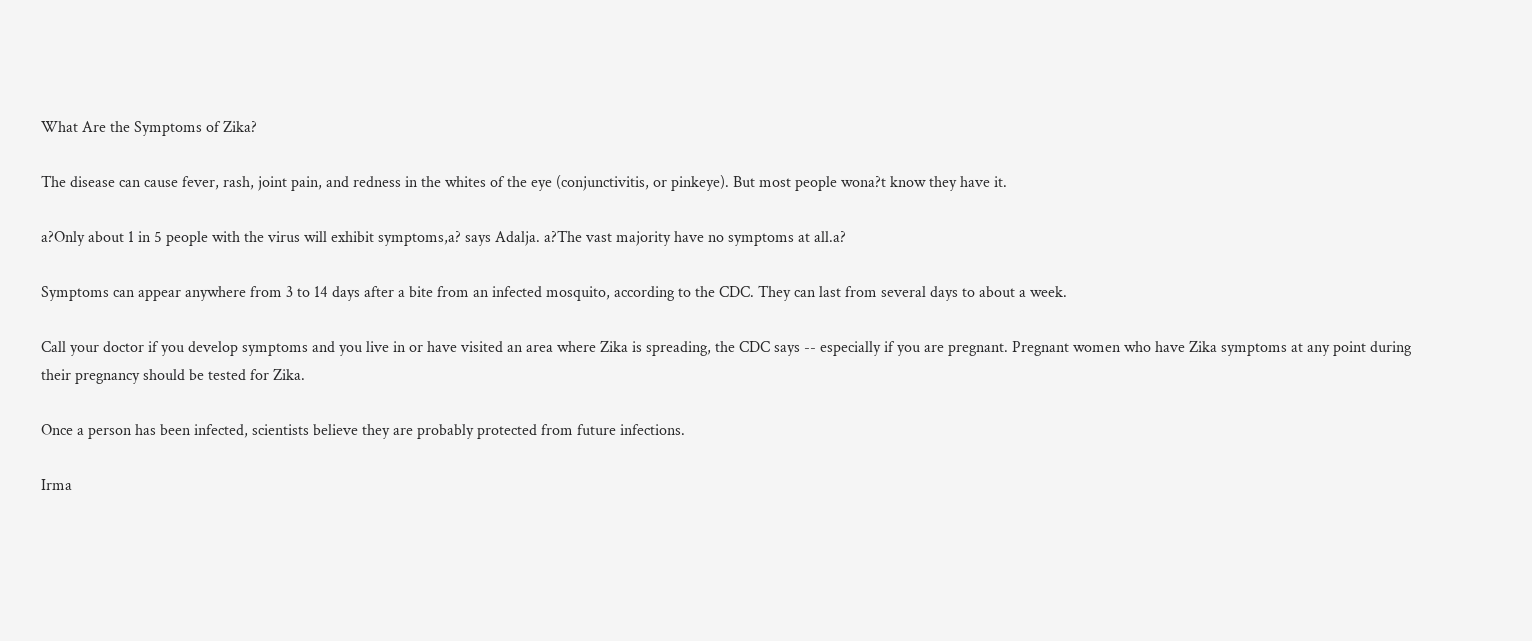What Are the Symptoms of Zika?

The disease can cause fever, rash, joint pain, and redness in the whites of the eye (conjunctivitis, or pinkeye). But most people wona?t know they have it.

a?Only about 1 in 5 people with the virus will exhibit symptoms,a? says Adalja. a?The vast majority have no symptoms at all.a?

Symptoms can appear anywhere from 3 to 14 days after a bite from an infected mosquito, according to the CDC. They can last from several days to about a week.

Call your doctor if you develop symptoms and you live in or have visited an area where Zika is spreading, the CDC says -- especially if you are pregnant. Pregnant women who have Zika symptoms at any point during their pregnancy should be tested for Zika.

Once a person has been infected, scientists believe they are probably protected from future infections.

Irma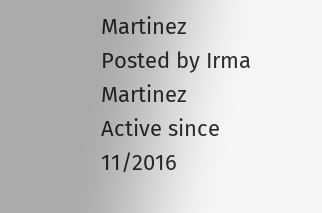Martinez
Posted by Irma Martinez
Active since 11/2016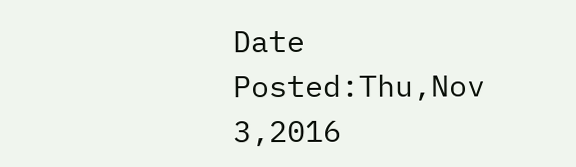Date Posted:Thu,Nov 3,2016